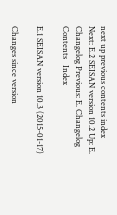next up previous contents index
Next: E.2 SEISAN version 10.2 Up: E. Changelog Previous: E. Changelog   Contents   Index

E.1 SEISAN version 10.3 (2015-01-17)

Changes since version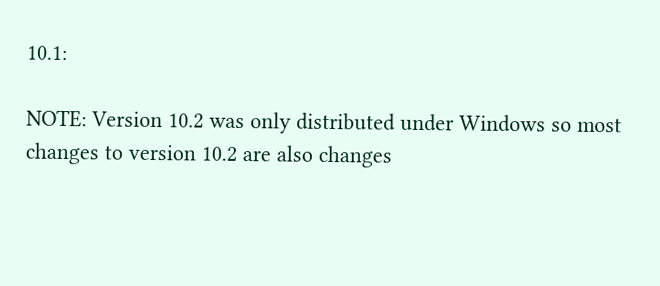10.1:

NOTE: Version 10.2 was only distributed under Windows so most changes to version 10.2 are also changes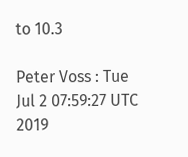to 10.3

Peter Voss : Tue Jul 2 07:59:27 UTC 2019